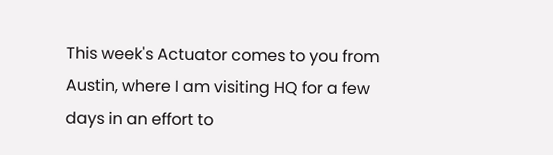This week's Actuator comes to you from Austin, where I am visiting HQ for a few days in an effort to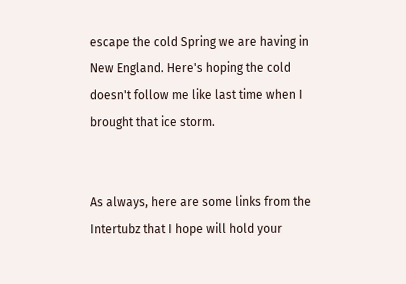escape the cold Spring we are having in New England. Here's hoping the cold doesn't follow me like last time when I brought that ice storm.


As always, here are some links from the Intertubz that I hope will hold your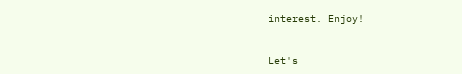interest. Enjoy!


Let's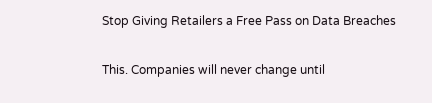Stop Giving Retailers a Free Pass on Data Breaches

This. Companies will never change until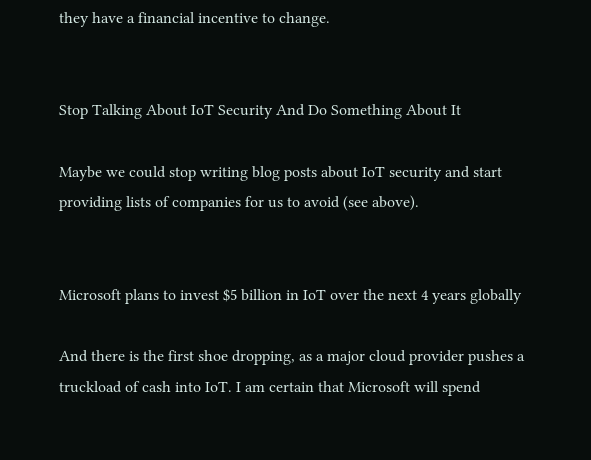they have a financial incentive to change.


Stop Talking About IoT Security And Do Something About It

Maybe we could stop writing blog posts about IoT security and start providing lists of companies for us to avoid (see above).


Microsoft plans to invest $5 billion in IoT over the next 4 years globally

And there is the first shoe dropping, as a major cloud provider pushes a truckload of cash into IoT. I am certain that Microsoft will spend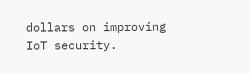dollars on improving IoT security.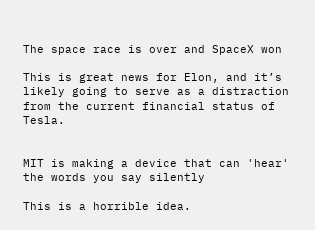The space race is over and SpaceX won

This is great news for Elon, and it’s likely going to serve as a distraction from the current financial status of Tesla.


MIT is making a device that can 'hear' the words you say silently

This is a horrible idea.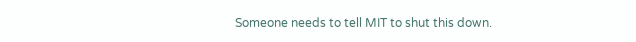Someone needs to tell MIT to shut this down.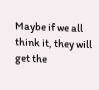Maybe if we all think it, they will get the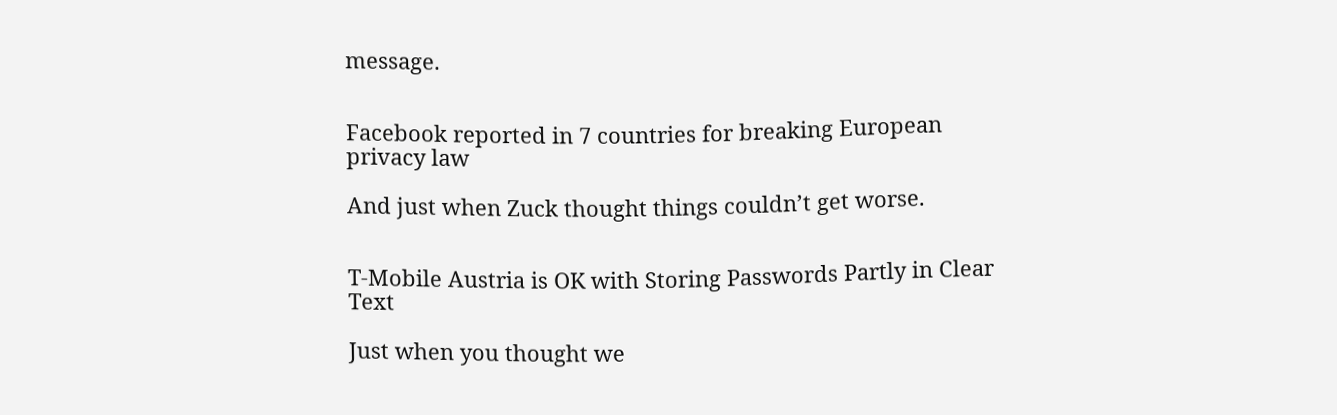message.


Facebook reported in 7 countries for breaking European privacy law

And just when Zuck thought things couldn’t get worse.


T-Mobile Austria is OK with Storing Passwords Partly in Clear Text

Just when you thought we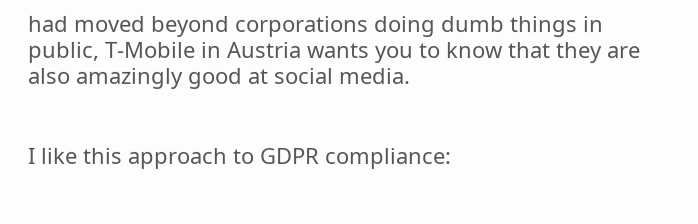had moved beyond corporations doing dumb things in public, T-Mobile in Austria wants you to know that they are also amazingly good at social media.


I like this approach to GDPR compliance: